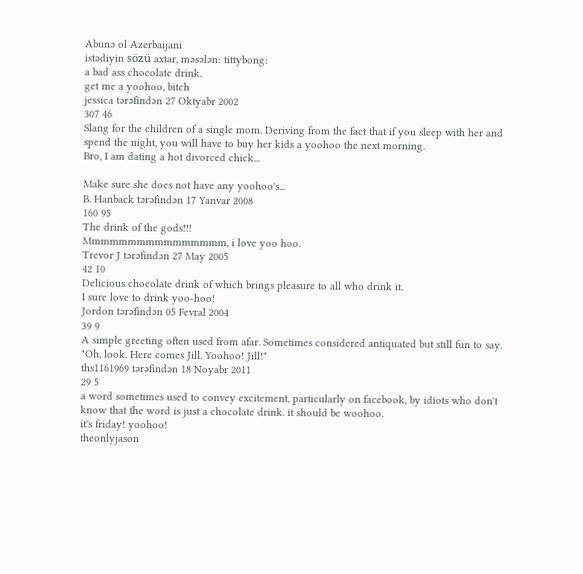Abunə ol Azerbaijani
istədiyin sözü axtar, məsələn: tittybong:
a bad ass chocolate drink.
get me a yoohoo, bitch
jessica tərəfindən 27 Oktyabr 2002
307 46
Slang for the children of a single mom. Deriving from the fact that if you sleep with her and spend the night, you will have to buy her kids a yoohoo the next morning.
Bro, I am dating a hot divorced chick...

Make sure she does not have any yoohoo's...
B. Hanback tərəfindən 17 Yanvar 2008
160 95
The drink of the gods!!!
Mmmmmmmmmmmmmmmm, i love yoo hoo.
Trevor J tərəfindən 27 May 2005
42 10
Delicious chocolate drink of which brings pleasure to all who drink it.
I sure love to drink yoo-hoo!
Jordon tərəfindən 05 Fevral 2004
39 9
A simple greeting often used from afar. Sometimes considered antiquated but still fun to say.
"Oh, look. Here comes Jill. Yoohoo! Jill!"
ths1161969 tərəfindən 18 Noyabr 2011
29 5
a word sometimes used to convey excitement, particularly on facebook, by idiots who don't know that the word is just a chocolate drink. it should be woohoo.
it's friday! yoohoo!
theonlyjason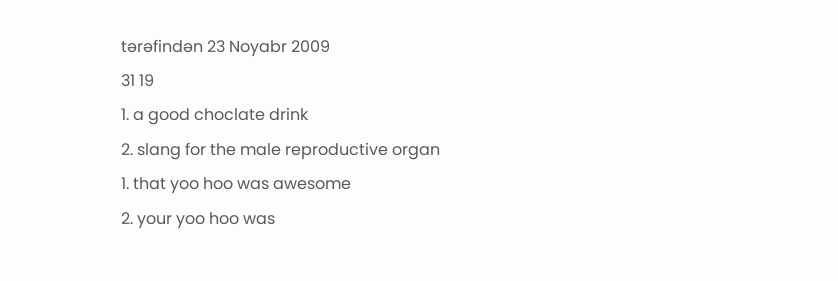tərəfindən 23 Noyabr 2009
31 19
1. a good choclate drink
2. slang for the male reproductive organ
1. that yoo hoo was awesome
2. your yoo hoo was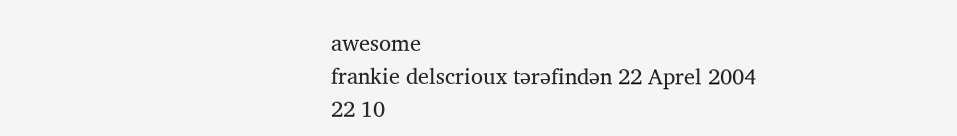awesome
frankie delscrioux tərəfindən 22 Aprel 2004
22 10